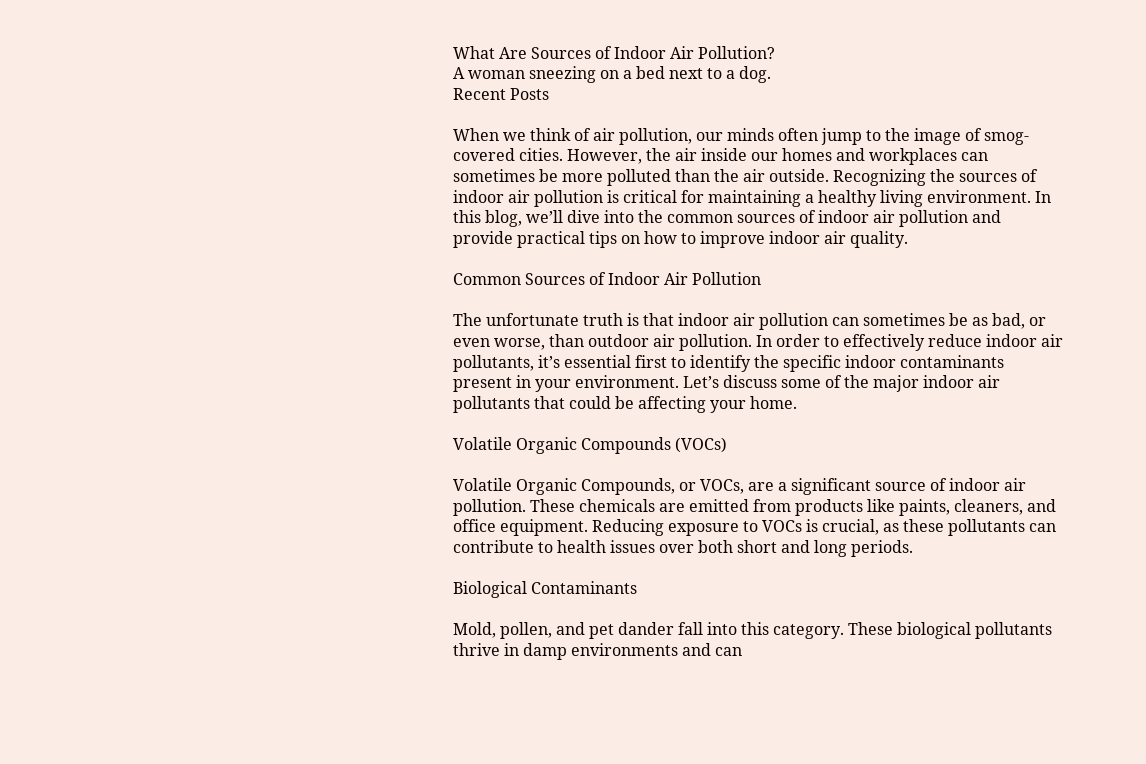What Are Sources of Indoor Air Pollution?
A woman sneezing on a bed next to a dog.
Recent Posts

When we think of air pollution, our minds often jump to the image of smog-covered cities. However, the air inside our homes and workplaces can sometimes be more polluted than the air outside. Recognizing the sources of indoor air pollution is critical for maintaining a healthy living environment. In this blog, we’ll dive into the common sources of indoor air pollution and provide practical tips on how to improve indoor air quality.

Common Sources of Indoor Air Pollution

The unfortunate truth is that indoor air pollution can sometimes be as bad, or even worse, than outdoor air pollution. In order to effectively reduce indoor air pollutants, it’s essential first to identify the specific indoor contaminants present in your environment. Let’s discuss some of the major indoor air pollutants that could be affecting your home.

Volatile Organic Compounds (VOCs)

Volatile Organic Compounds, or VOCs, are a significant source of indoor air pollution. These chemicals are emitted from products like paints, cleaners, and office equipment. Reducing exposure to VOCs is crucial, as these pollutants can contribute to health issues over both short and long periods.

Biological Contaminants

Mold, pollen, and pet dander fall into this category. These biological pollutants thrive in damp environments and can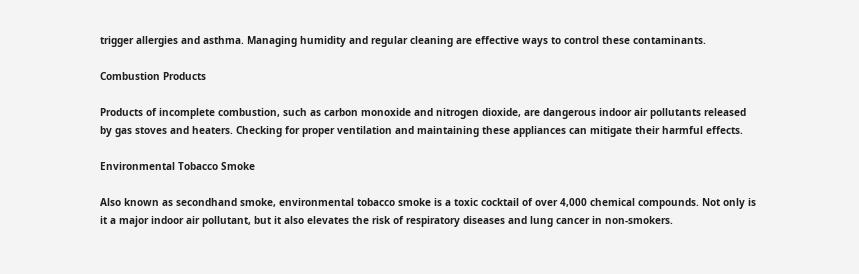trigger allergies and asthma. Managing humidity and regular cleaning are effective ways to control these contaminants.

Combustion Products

Products of incomplete combustion, such as carbon monoxide and nitrogen dioxide, are dangerous indoor air pollutants released by gas stoves and heaters. Checking for proper ventilation and maintaining these appliances can mitigate their harmful effects.

Environmental Tobacco Smoke

Also known as secondhand smoke, environmental tobacco smoke is a toxic cocktail of over 4,000 chemical compounds. Not only is it a major indoor air pollutant, but it also elevates the risk of respiratory diseases and lung cancer in non-smokers.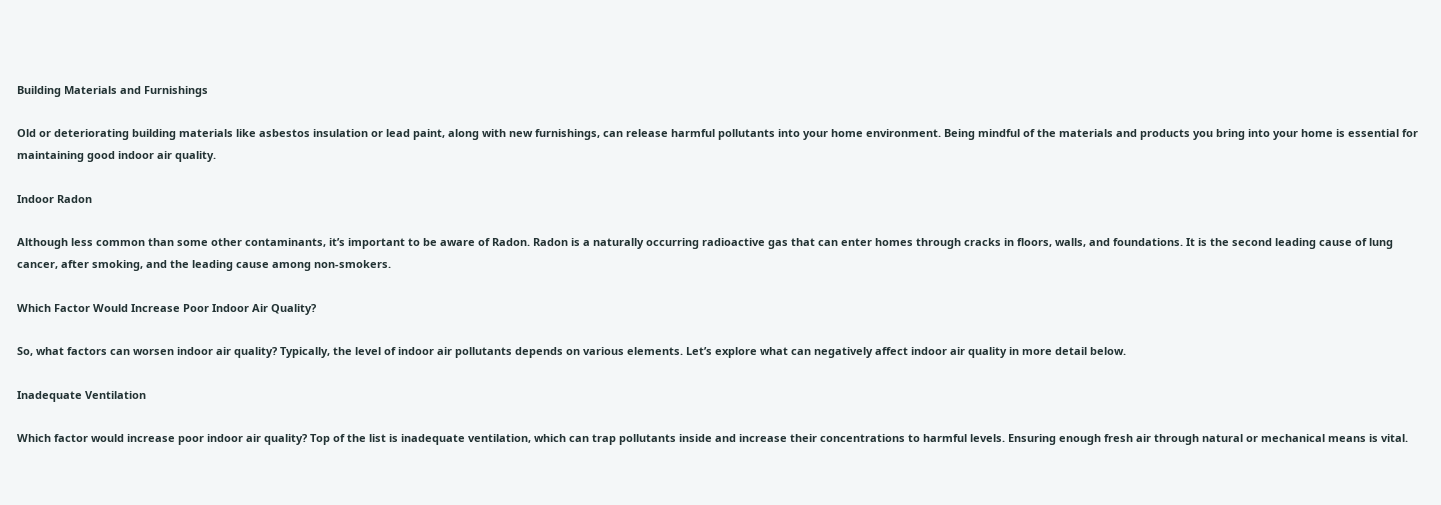Building Materials and Furnishings

Old or deteriorating building materials like asbestos insulation or lead paint, along with new furnishings, can release harmful pollutants into your home environment. Being mindful of the materials and products you bring into your home is essential for maintaining good indoor air quality.

Indoor Radon

Although less common than some other contaminants, it’s important to be aware of Radon. Radon is a naturally occurring radioactive gas that can enter homes through cracks in floors, walls, and foundations. It is the second leading cause of lung cancer, after smoking, and the leading cause among non-smokers.

Which Factor Would Increase Poor Indoor Air Quality?

So, what factors can worsen indoor air quality? Typically, the level of indoor air pollutants depends on various elements. Let’s explore what can negatively affect indoor air quality in more detail below.

Inadequate Ventilation

Which factor would increase poor indoor air quality? Top of the list is inadequate ventilation, which can trap pollutants inside and increase their concentrations to harmful levels. Ensuring enough fresh air through natural or mechanical means is vital.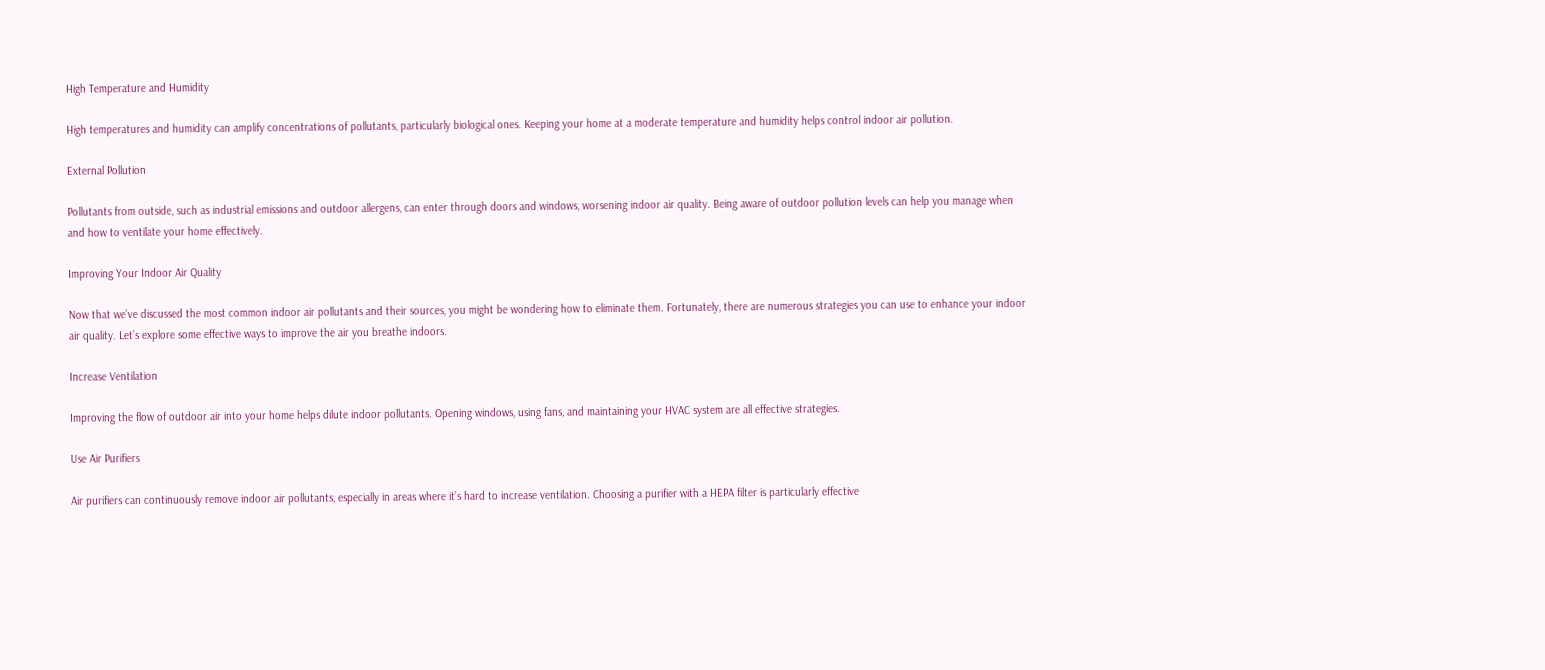High Temperature and Humidity

High temperatures and humidity can amplify concentrations of pollutants, particularly biological ones. Keeping your home at a moderate temperature and humidity helps control indoor air pollution.

External Pollution

Pollutants from outside, such as industrial emissions and outdoor allergens, can enter through doors and windows, worsening indoor air quality. Being aware of outdoor pollution levels can help you manage when and how to ventilate your home effectively.

Improving Your Indoor Air Quality

Now that we’ve discussed the most common indoor air pollutants and their sources, you might be wondering how to eliminate them. Fortunately, there are numerous strategies you can use to enhance your indoor air quality. Let’s explore some effective ways to improve the air you breathe indoors.

Increase Ventilation

Improving the flow of outdoor air into your home helps dilute indoor pollutants. Opening windows, using fans, and maintaining your HVAC system are all effective strategies.

Use Air Purifiers

Air purifiers can continuously remove indoor air pollutants, especially in areas where it’s hard to increase ventilation. Choosing a purifier with a HEPA filter is particularly effective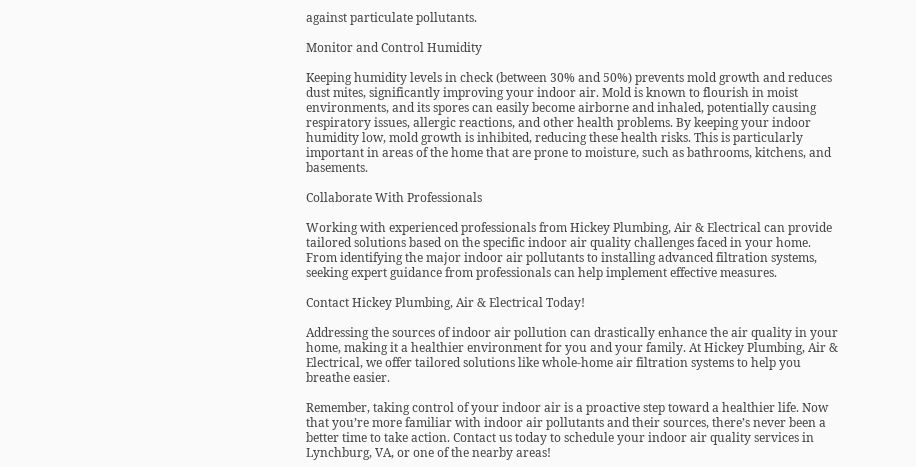against particulate pollutants.

Monitor and Control Humidity

Keeping humidity levels in check (between 30% and 50%) prevents mold growth and reduces dust mites, significantly improving your indoor air. Mold is known to flourish in moist environments, and its spores can easily become airborne and inhaled, potentially causing respiratory issues, allergic reactions, and other health problems. By keeping your indoor humidity low, mold growth is inhibited, reducing these health risks. This is particularly important in areas of the home that are prone to moisture, such as bathrooms, kitchens, and basements.

Collaborate With Professionals

Working with experienced professionals from Hickey Plumbing, Air & Electrical can provide tailored solutions based on the specific indoor air quality challenges faced in your home. From identifying the major indoor air pollutants to installing advanced filtration systems, seeking expert guidance from professionals can help implement effective measures.

Contact Hickey Plumbing, Air & Electrical Today!

Addressing the sources of indoor air pollution can drastically enhance the air quality in your home, making it a healthier environment for you and your family. At Hickey Plumbing, Air & Electrical, we offer tailored solutions like whole-home air filtration systems to help you breathe easier.

Remember, taking control of your indoor air is a proactive step toward a healthier life. Now that you’re more familiar with indoor air pollutants and their sources, there’s never been a better time to take action. Contact us today to schedule your indoor air quality services in Lynchburg, VA, or one of the nearby areas!